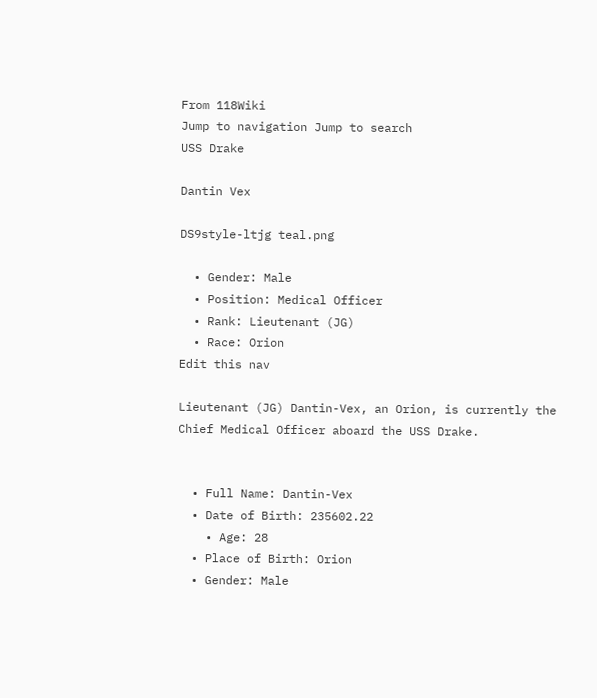From 118Wiki
Jump to navigation Jump to search
USS Drake

Dantin Vex

DS9style-ltjg teal.png

  • Gender: Male
  • Position: Medical Officer
  • Rank: Lieutenant (JG)
  • Race: Orion
Edit this nav

Lieutenant (JG) Dantin-Vex, an Orion, is currently the Chief Medical Officer aboard the USS Drake.


  • Full Name: Dantin-Vex
  • Date of Birth: 235602.22
    • Age: 28
  • Place of Birth: Orion
  • Gender: Male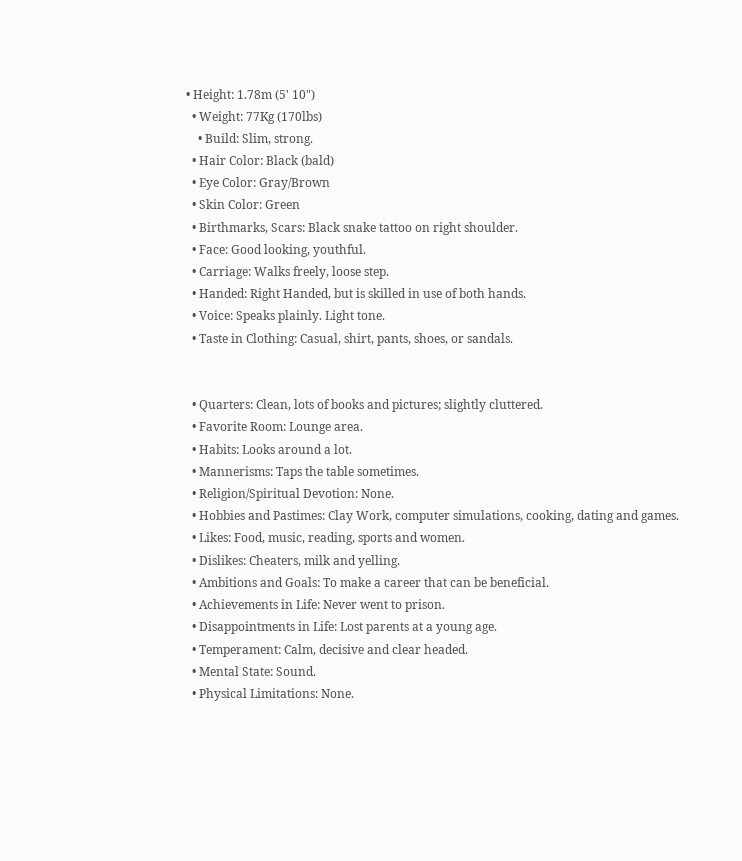• Height: 1.78m (5' 10")
  • Weight: 77Kg (170lbs)
    • Build: Slim, strong.
  • Hair Color: Black (bald)
  • Eye Color: Gray/Brown
  • Skin Color: Green
  • Birthmarks, Scars: Black snake tattoo on right shoulder.
  • Face: Good looking, youthful.
  • Carriage: Walks freely, loose step.
  • Handed: Right Handed, but is skilled in use of both hands.
  • Voice: Speaks plainly. Light tone.
  • Taste in Clothing: Casual, shirt, pants, shoes, or sandals.


  • Quarters: Clean, lots of books and pictures; slightly cluttered.
  • Favorite Room: Lounge area.
  • Habits: Looks around a lot.
  • Mannerisms: Taps the table sometimes.
  • Religion/Spiritual Devotion: None.
  • Hobbies and Pastimes: Clay Work, computer simulations, cooking, dating and games.
  • Likes: Food, music, reading, sports and women.
  • Dislikes: Cheaters, milk and yelling.
  • Ambitions and Goals: To make a career that can be beneficial.
  • Achievements in Life: Never went to prison.
  • Disappointments in Life: Lost parents at a young age.
  • Temperament: Calm, decisive and clear headed.
  • Mental State: Sound.
  • Physical Limitations: None.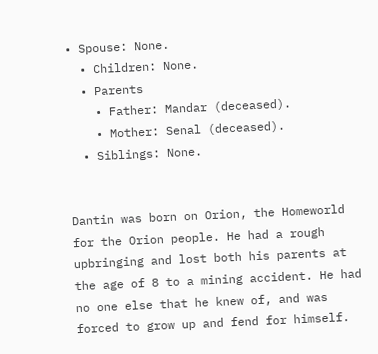• Spouse: None.
  • Children: None.
  • Parents
    • Father: Mandar (deceased).
    • Mother: Senal (deceased).
  • Siblings: None.


Dantin was born on Orion, the Homeworld for the Orion people. He had a rough upbringing and lost both his parents at the age of 8 to a mining accident. He had no one else that he knew of, and was forced to grow up and fend for himself.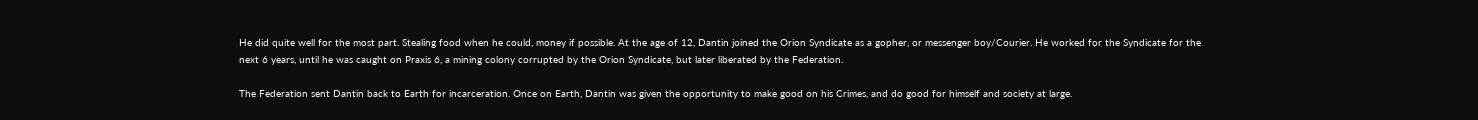He did quite well for the most part. Stealing food when he could, money if possible. At the age of 12, Dantin joined the Orion Syndicate as a gopher, or messenger boy/Courier. He worked for the Syndicate for the next 6 years, until he was caught on Praxis 6, a mining colony corrupted by the Orion Syndicate, but later liberated by the Federation.

The Federation sent Dantin back to Earth for incarceration. Once on Earth, Dantin was given the opportunity to make good on his Crimes, and do good for himself and society at large.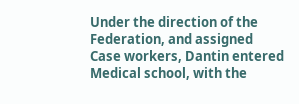Under the direction of the Federation, and assigned Case workers, Dantin entered Medical school, with the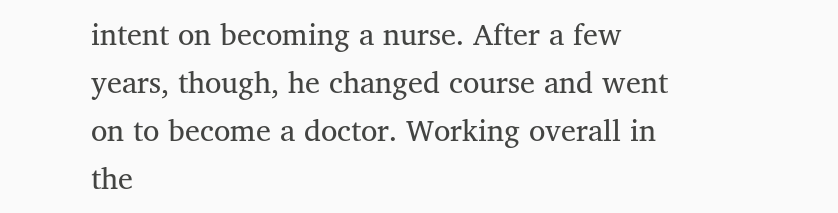intent on becoming a nurse. After a few years, though, he changed course and went on to become a doctor. Working overall in the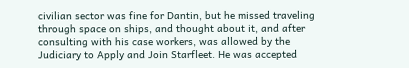civilian sector was fine for Dantin, but he missed traveling through space on ships, and thought about it, and after consulting with his case workers, was allowed by the Judiciary to Apply and Join Starfleet. He was accepted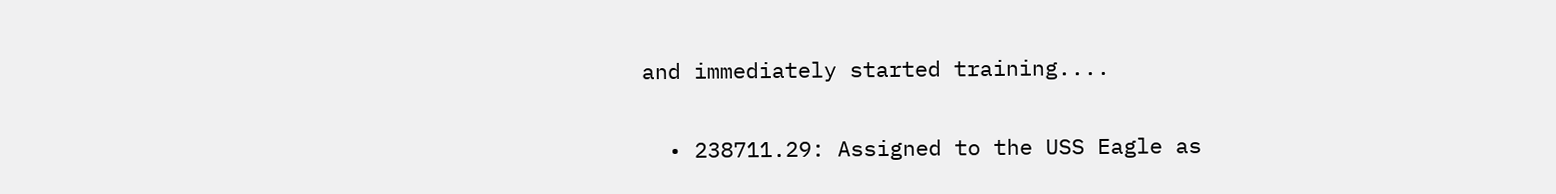and immediately started training....


  • 238711.29: Assigned to the USS Eagle as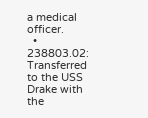a medical officer.
  • 238803.02: Transferred to the USS Drake with the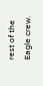rest of the Eagle crew.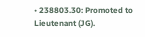• 238803.30: Promoted to Lieutenant (JG).